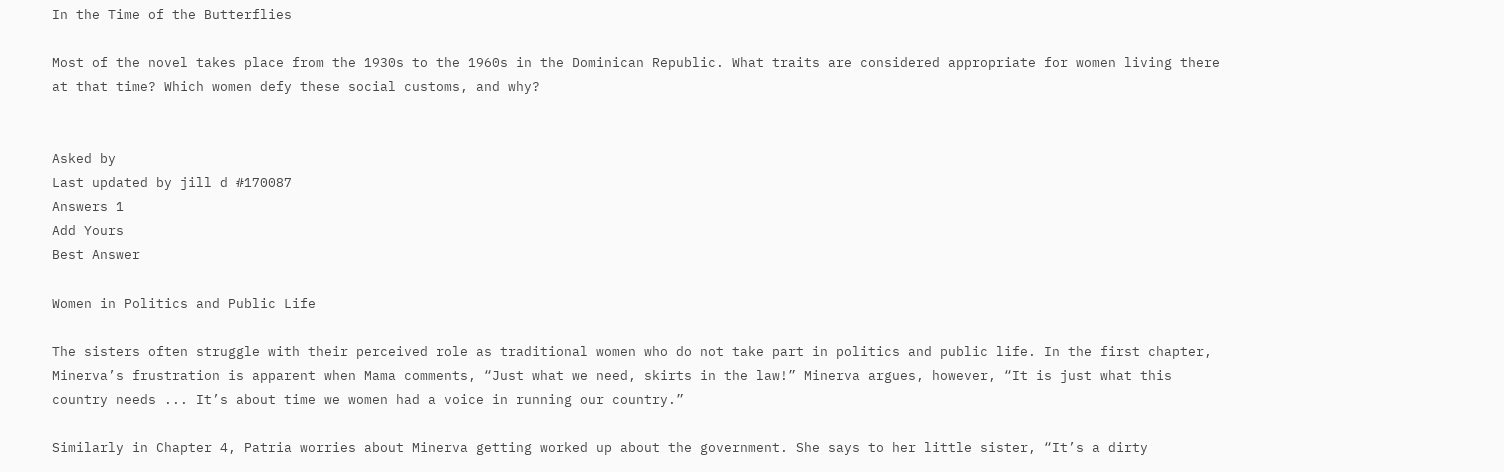In the Time of the Butterflies

Most of the novel takes place from the 1930s to the 1960s in the Dominican Republic. What traits are considered appropriate for women living there at that time? Which women defy these social customs, and why?


Asked by
Last updated by jill d #170087
Answers 1
Add Yours
Best Answer

Women in Politics and Public Life

The sisters often struggle with their perceived role as traditional women who do not take part in politics and public life. In the first chapter, Minerva’s frustration is apparent when Mama comments, “Just what we need, skirts in the law!” Minerva argues, however, “It is just what this country needs ... It’s about time we women had a voice in running our country.”

Similarly in Chapter 4, Patria worries about Minerva getting worked up about the government. She says to her little sister, “It’s a dirty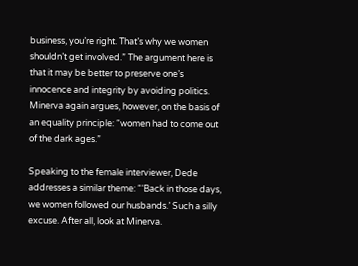business, you’re right. That’s why we women shouldn’t get involved.” The argument here is that it may be better to preserve one’s innocence and integrity by avoiding politics. Minerva again argues, however, on the basis of an equality principle: “women had to come out of the dark ages.”

Speaking to the female interviewer, Dede addresses a similar theme: “‘Back in those days, we women followed our husbands.’ Such a silly excuse. After all, look at Minerva.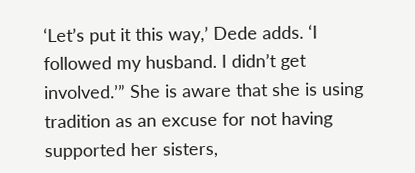‘Let’s put it this way,’ Dede adds. ‘I followed my husband. I didn’t get involved.’” She is aware that she is using tradition as an excuse for not having supported her sisters,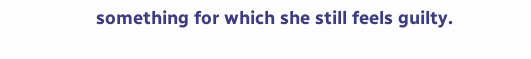something for which she still feels guilty.